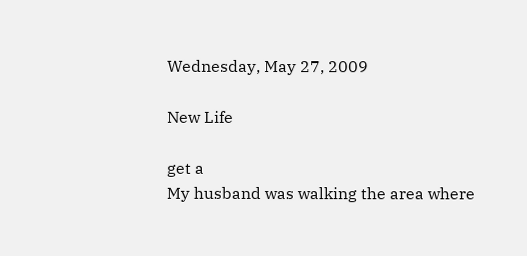Wednesday, May 27, 2009

New Life

get a
My husband was walking the area where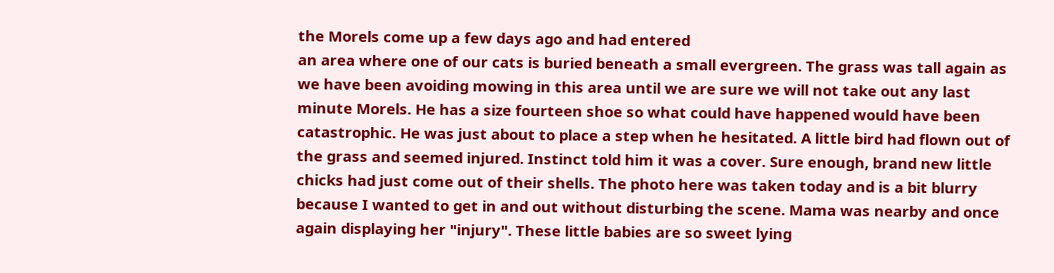the Morels come up a few days ago and had entered
an area where one of our cats is buried beneath a small evergreen. The grass was tall again as we have been avoiding mowing in this area until we are sure we will not take out any last minute Morels. He has a size fourteen shoe so what could have happened would have been catastrophic. He was just about to place a step when he hesitated. A little bird had flown out of the grass and seemed injured. Instinct told him it was a cover. Sure enough, brand new little chicks had just come out of their shells. The photo here was taken today and is a bit blurry because I wanted to get in and out without disturbing the scene. Mama was nearby and once again displaying her "injury". These little babies are so sweet lying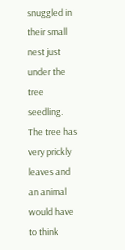snuggled in their small nest just under the tree seedling. The tree has very prickly leaves and an animal would have to think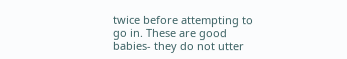twice before attempting to go in. These are good babies- they do not utter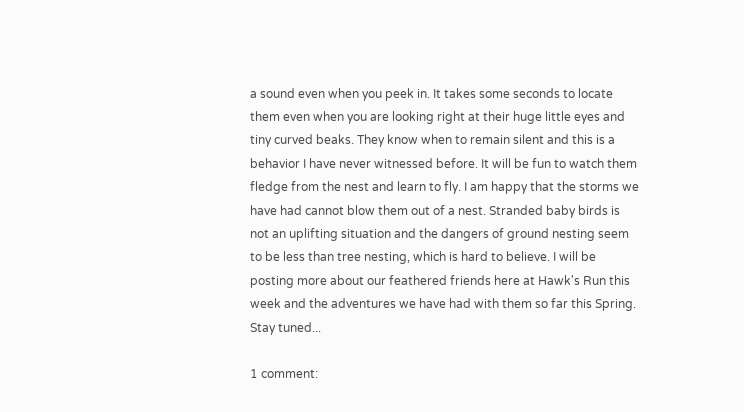a sound even when you peek in. It takes some seconds to locate them even when you are looking right at their huge little eyes and tiny curved beaks. They know when to remain silent and this is a behavior I have never witnessed before. It will be fun to watch them fledge from the nest and learn to fly. I am happy that the storms we have had cannot blow them out of a nest. Stranded baby birds is not an uplifting situation and the dangers of ground nesting seem to be less than tree nesting, which is hard to believe. I will be posting more about our feathered friends here at Hawk's Run this week and the adventures we have had with them so far this Spring. Stay tuned...

1 comment: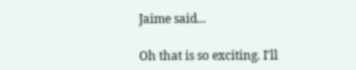Jaime said...

Oh that is so exciting. I'll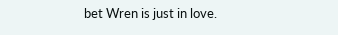bet Wren is just in love.